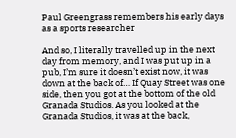Paul Greengrass remembers his early days as a sports researcher

And so, I literally travelled up in the next day from memory, and I was put up in a pub, I’m sure it doesn’t exist now, it was down at the back of… If Quay Street was one side, then you got at the bottom of the old Granada Studios. As you looked at the Granada Studios, it was at the back,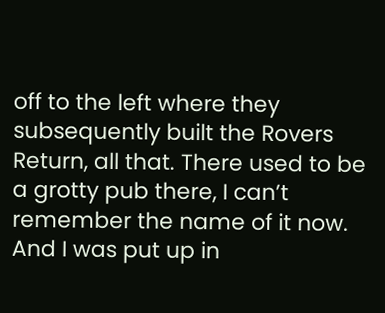off to the left where they subsequently built the Rovers Return, all that. There used to be a grotty pub there, I can’t remember the name of it now. And I was put up in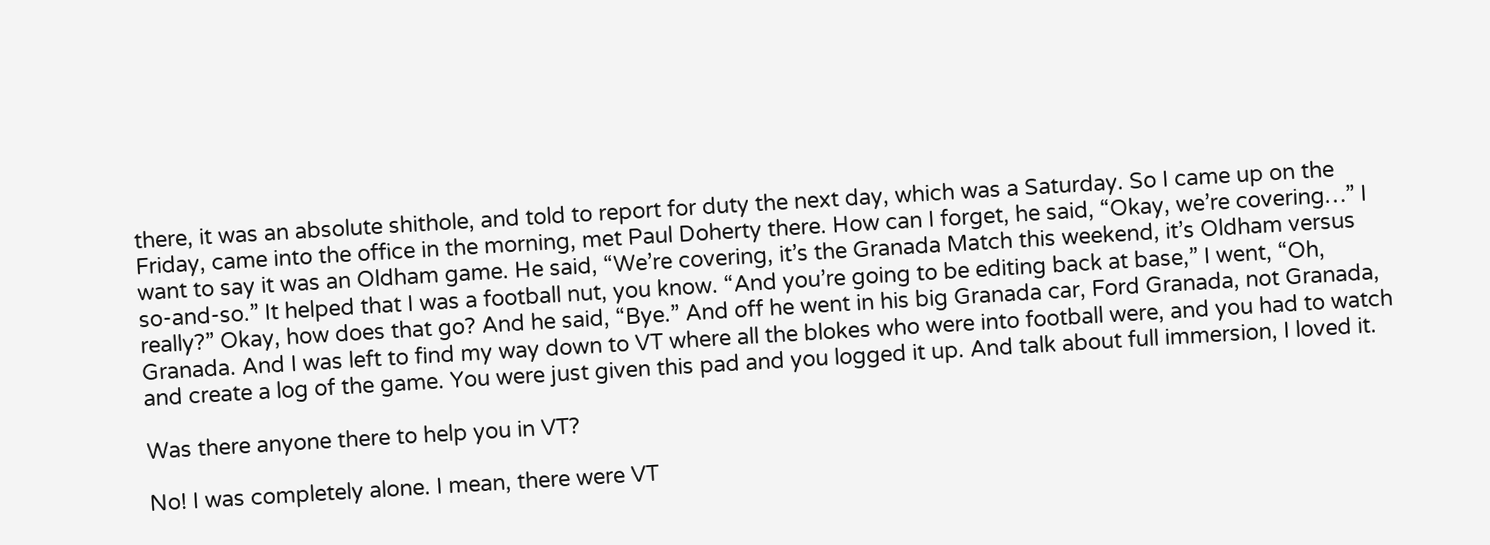there, it was an absolute shithole, and told to report for duty the next day, which was a Saturday. So I came up on the Friday, came into the office in the morning, met Paul Doherty there. How can I forget, he said, “Okay, we’re covering…” I want to say it was an Oldham game. He said, “We’re covering, it’s the Granada Match this weekend, it’s Oldham versus so-and-so.” It helped that I was a football nut, you know. “And you’re going to be editing back at base,” I went, “Oh, really?” Okay, how does that go? And he said, “Bye.” And off he went in his big Granada car, Ford Granada, not Granada, Granada. And I was left to find my way down to VT where all the blokes who were into football were, and you had to watch and create a log of the game. You were just given this pad and you logged it up. And talk about full immersion, I loved it.

Was there anyone there to help you in VT?

No! I was completely alone. I mean, there were VT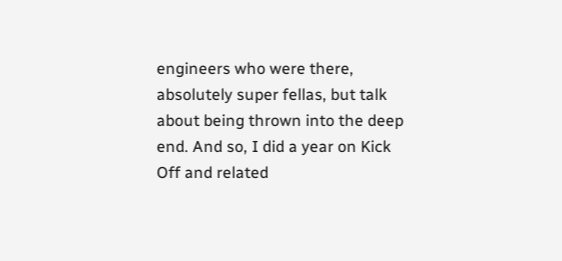engineers who were there, absolutely super fellas, but talk about being thrown into the deep end. And so, I did a year on Kick Off and related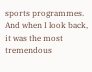sports programmes. And when I look back, it was the most tremendous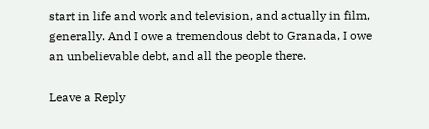start in life and work and television, and actually in film, generally. And I owe a tremendous debt to Granada, I owe an unbelievable debt, and all the people there.

Leave a Reply